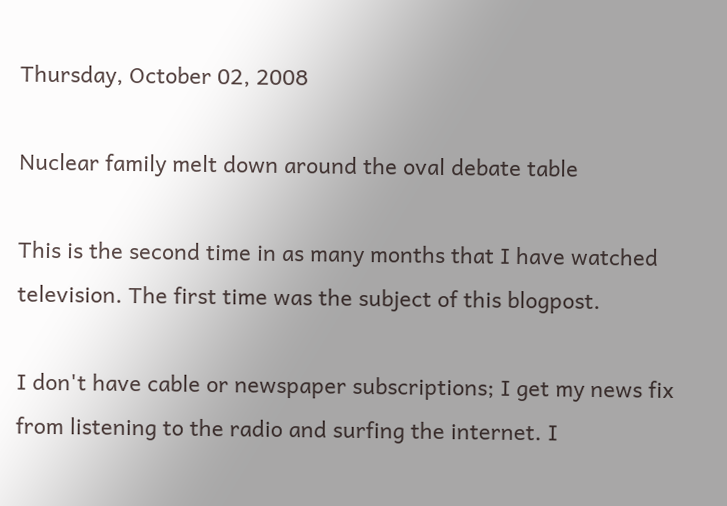Thursday, October 02, 2008

Nuclear family melt down around the oval debate table

This is the second time in as many months that I have watched television. The first time was the subject of this blogpost.

I don't have cable or newspaper subscriptions; I get my news fix from listening to the radio and surfing the internet. I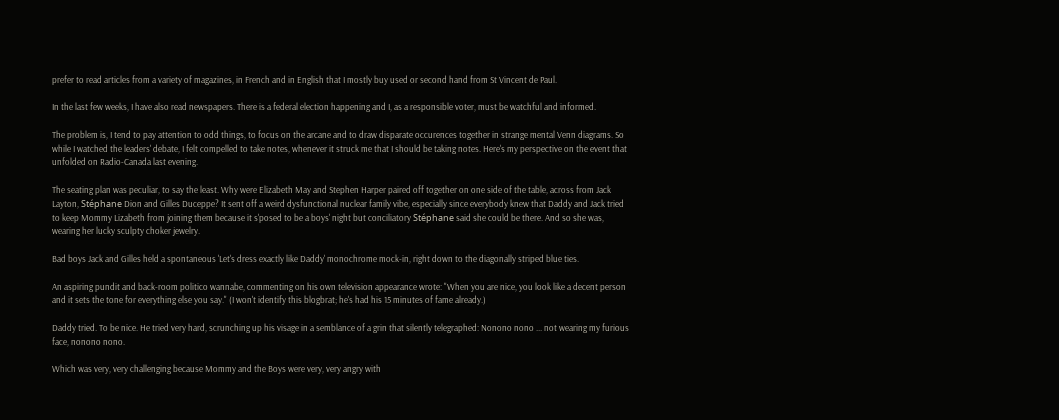prefer to read articles from a variety of magazines, in French and in English that I mostly buy used or second hand from St Vincent de Paul.

In the last few weeks, I have also read newspapers. There is a federal election happening and I, as a responsible voter, must be watchful and informed.

The problem is, I tend to pay attention to odd things, to focus on the arcane and to draw disparate occurences together in strange mental Venn diagrams. So while I watched the leaders' debate, I felt compelled to take notes, whenever it struck me that I should be taking notes. Here's my perspective on the event that unfolded on Radio-Canada last evening.

The seating plan was peculiar, to say the least. Why were Elizabeth May and Stephen Harper paired off together on one side of the table, across from Jack Layton, Stéphane Dion and Gilles Duceppe? It sent off a weird dysfunctional nuclear family vibe, especially since everybody knew that Daddy and Jack tried to keep Mommy Lizabeth from joining them because it s'posed to be a boys' night but conciliatory Stéphane said she could be there. And so she was, wearing her lucky sculpty choker jewelry.

Bad boys Jack and Gilles held a spontaneous 'Let's dress exactly like Daddy' monochrome mock-in, right down to the diagonally striped blue ties.

An aspiring pundit and back-room politico wannabe, commenting on his own television appearance wrote: "When you are nice, you look like a decent person and it sets the tone for everything else you say." (I won't identify this blogbrat; he's had his 15 minutes of fame already.)

Daddy tried. To be nice. He tried very hard, scrunching up his visage in a semblance of a grin that silently telegraphed: Nonono nono ... not wearing my furious face, nonono nono.

Which was very, very challenging because Mommy and the Boys were very, very angry with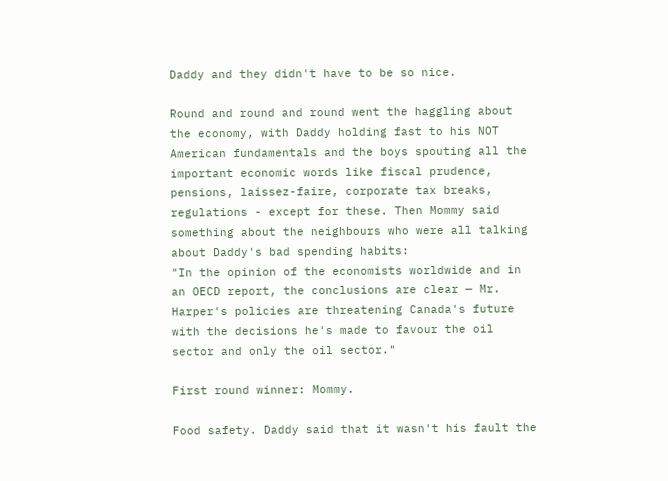Daddy and they didn't have to be so nice.

Round and round and round went the haggling about the economy, with Daddy holding fast to his NOT American fundamentals and the boys spouting all the important economic words like fiscal prudence, pensions, laissez-faire, corporate tax breaks, regulations - except for these. Then Mommy said something about the neighbours who were all talking about Daddy's bad spending habits:
"In the opinion of the economists worldwide and in an OECD report, the conclusions are clear — Mr. Harper's policies are threatening Canada's future with the decisions he's made to favour the oil sector and only the oil sector."

First round winner: Mommy.

Food safety. Daddy said that it wasn't his fault the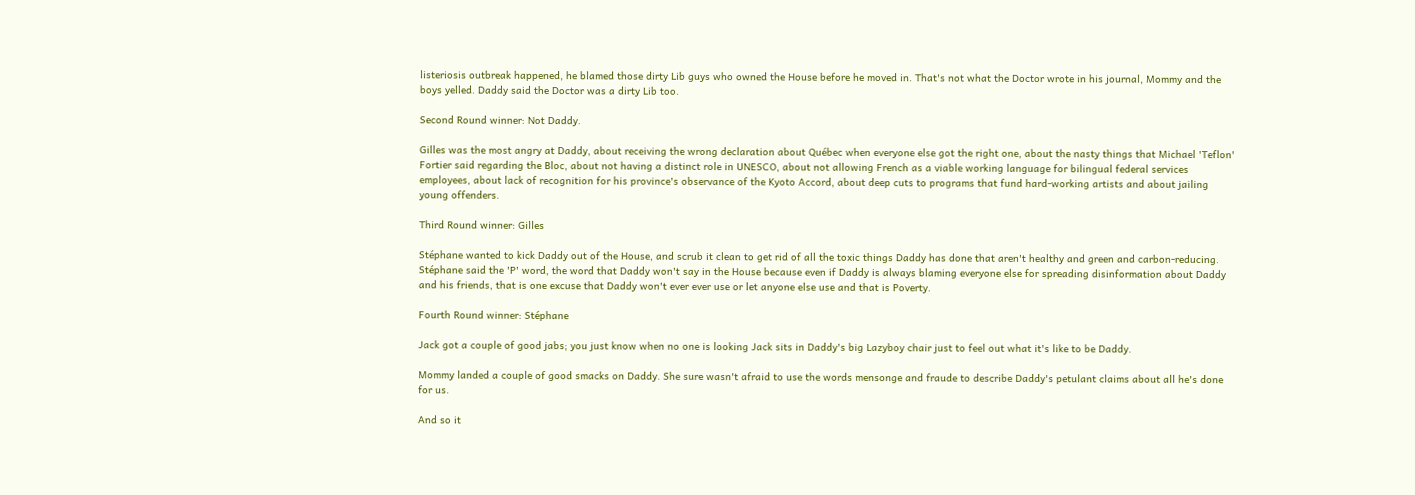listeriosis outbreak happened, he blamed those dirty Lib guys who owned the House before he moved in. That's not what the Doctor wrote in his journal, Mommy and the boys yelled. Daddy said the Doctor was a dirty Lib too.

Second Round winner: Not Daddy.

Gilles was the most angry at Daddy, about receiving the wrong declaration about Québec when everyone else got the right one, about the nasty things that Michael 'Teflon' Fortier said regarding the Bloc, about not having a distinct role in UNESCO, about not allowing French as a viable working language for bilingual federal services employees, about lack of recognition for his province's observance of the Kyoto Accord, about deep cuts to programs that fund hard-working artists and about jailing young offenders.

Third Round winner: Gilles

Stéphane wanted to kick Daddy out of the House, and scrub it clean to get rid of all the toxic things Daddy has done that aren't healthy and green and carbon-reducing. Stéphane said the 'P' word, the word that Daddy won't say in the House because even if Daddy is always blaming everyone else for spreading disinformation about Daddy and his friends, that is one excuse that Daddy won't ever ever use or let anyone else use and that is Poverty.

Fourth Round winner: Stéphane

Jack got a couple of good jabs; you just know when no one is looking Jack sits in Daddy's big Lazyboy chair just to feel out what it's like to be Daddy.

Mommy landed a couple of good smacks on Daddy. She sure wasn't afraid to use the words mensonge and fraude to describe Daddy's petulant claims about all he's done for us.

And so it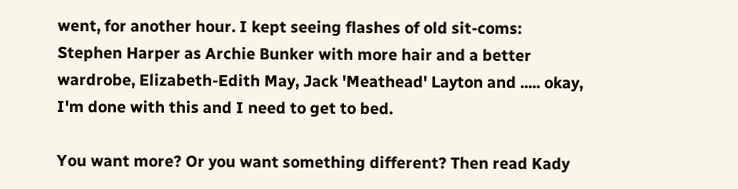went, for another hour. I kept seeing flashes of old sit-coms: Stephen Harper as Archie Bunker with more hair and a better wardrobe, Elizabeth-Edith May, Jack 'Meathead' Layton and ..... okay, I'm done with this and I need to get to bed.

You want more? Or you want something different? Then read Kady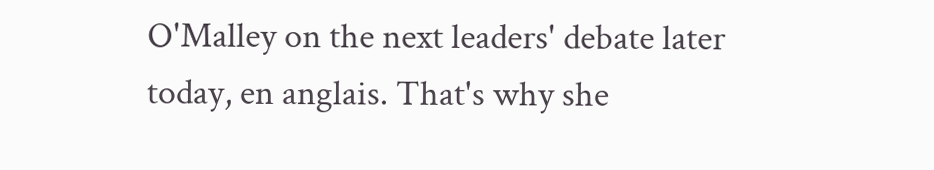O'Malley on the next leaders' debate later today, en anglais. That's why she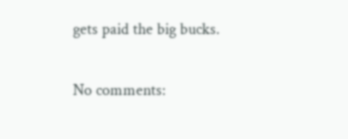gets paid the big bucks.

No comments: